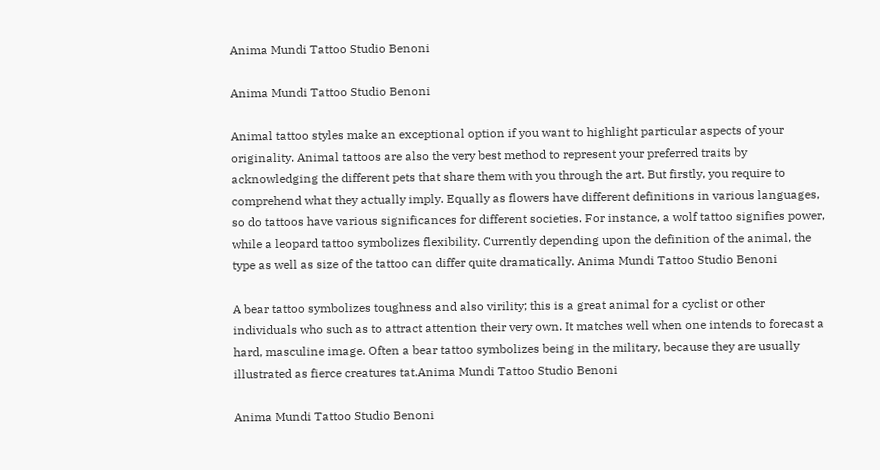Anima Mundi Tattoo Studio Benoni

Anima Mundi Tattoo Studio Benoni

Animal tattoo styles make an exceptional option if you want to highlight particular aspects of your originality. Animal tattoos are also the very best method to represent your preferred traits by acknowledging the different pets that share them with you through the art. But firstly, you require to comprehend what they actually imply. Equally as flowers have different definitions in various languages, so do tattoos have various significances for different societies. For instance, a wolf tattoo signifies power, while a leopard tattoo symbolizes flexibility. Currently depending upon the definition of the animal, the type as well as size of the tattoo can differ quite dramatically. Anima Mundi Tattoo Studio Benoni

A bear tattoo symbolizes toughness and also virility; this is a great animal for a cyclist or other individuals who such as to attract attention their very own. It matches well when one intends to forecast a hard, masculine image. Often a bear tattoo symbolizes being in the military, because they are usually illustrated as fierce creatures tat.Anima Mundi Tattoo Studio Benoni

Anima Mundi Tattoo Studio Benoni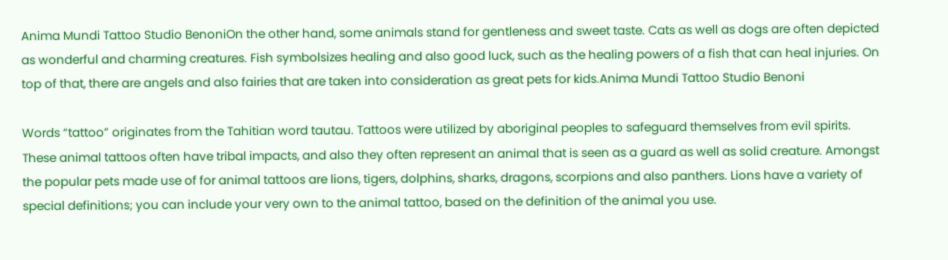Anima Mundi Tattoo Studio BenoniOn the other hand, some animals stand for gentleness and sweet taste. Cats as well as dogs are often depicted as wonderful and charming creatures. Fish symbolsizes healing and also good luck, such as the healing powers of a fish that can heal injuries. On top of that, there are angels and also fairies that are taken into consideration as great pets for kids.Anima Mundi Tattoo Studio Benoni

Words “tattoo” originates from the Tahitian word tautau. Tattoos were utilized by aboriginal peoples to safeguard themselves from evil spirits. These animal tattoos often have tribal impacts, and also they often represent an animal that is seen as a guard as well as solid creature. Amongst the popular pets made use of for animal tattoos are lions, tigers, dolphins, sharks, dragons, scorpions and also panthers. Lions have a variety of special definitions; you can include your very own to the animal tattoo, based on the definition of the animal you use.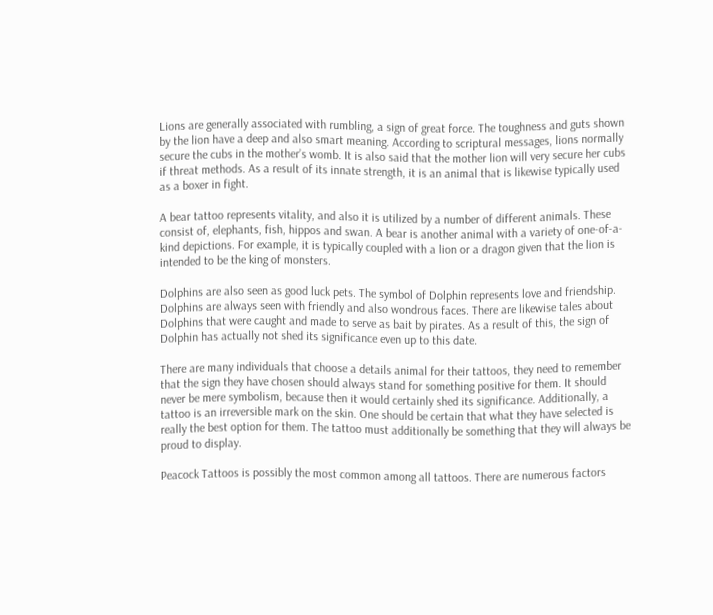Lions are generally associated with rumbling, a sign of great force. The toughness and guts shown by the lion have a deep and also smart meaning. According to scriptural messages, lions normally secure the cubs in the mother’s womb. It is also said that the mother lion will very secure her cubs if threat methods. As a result of its innate strength, it is an animal that is likewise typically used as a boxer in fight.

A bear tattoo represents vitality, and also it is utilized by a number of different animals. These consist of, elephants, fish, hippos and swan. A bear is another animal with a variety of one-of-a-kind depictions. For example, it is typically coupled with a lion or a dragon given that the lion is intended to be the king of monsters.

Dolphins are also seen as good luck pets. The symbol of Dolphin represents love and friendship. Dolphins are always seen with friendly and also wondrous faces. There are likewise tales about Dolphins that were caught and made to serve as bait by pirates. As a result of this, the sign of Dolphin has actually not shed its significance even up to this date.

There are many individuals that choose a details animal for their tattoos, they need to remember that the sign they have chosen should always stand for something positive for them. It should never be mere symbolism, because then it would certainly shed its significance. Additionally, a tattoo is an irreversible mark on the skin. One should be certain that what they have selected is really the best option for them. The tattoo must additionally be something that they will always be proud to display.

Peacock Tattoos is possibly the most common among all tattoos. There are numerous factors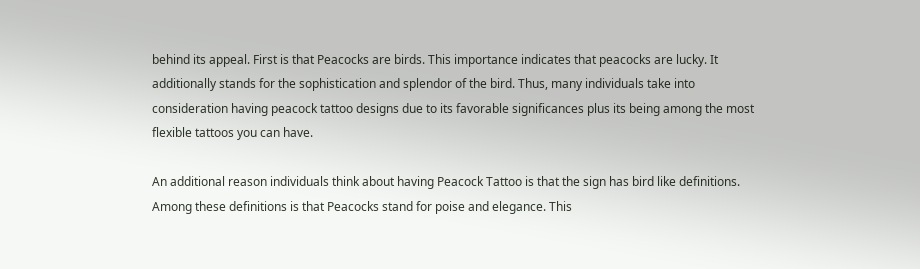behind its appeal. First is that Peacocks are birds. This importance indicates that peacocks are lucky. It additionally stands for the sophistication and splendor of the bird. Thus, many individuals take into consideration having peacock tattoo designs due to its favorable significances plus its being among the most flexible tattoos you can have.

An additional reason individuals think about having Peacock Tattoo is that the sign has bird like definitions. Among these definitions is that Peacocks stand for poise and elegance. This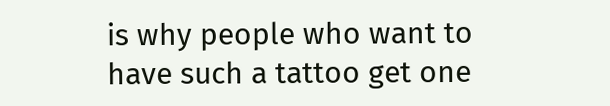is why people who want to have such a tattoo get one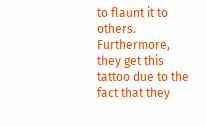to flaunt it to others. Furthermore, they get this tattoo due to the fact that they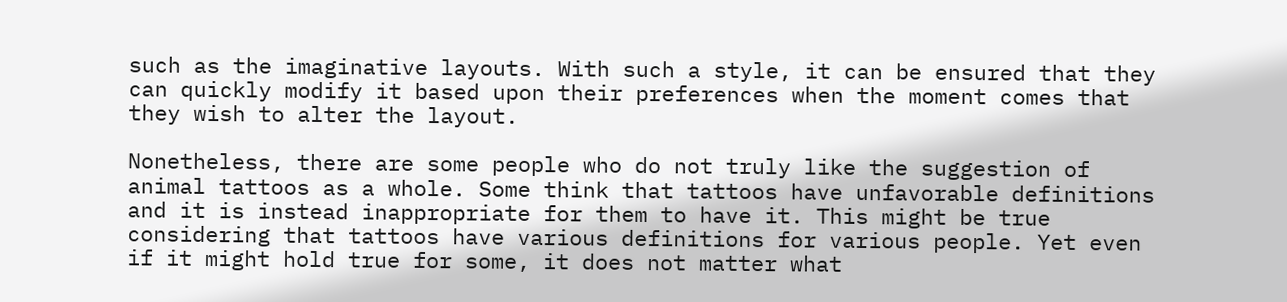such as the imaginative layouts. With such a style, it can be ensured that they can quickly modify it based upon their preferences when the moment comes that they wish to alter the layout.

Nonetheless, there are some people who do not truly like the suggestion of animal tattoos as a whole. Some think that tattoos have unfavorable definitions and it is instead inappropriate for them to have it. This might be true considering that tattoos have various definitions for various people. Yet even if it might hold true for some, it does not matter what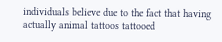individuals believe due to the fact that having actually animal tattoos tattooed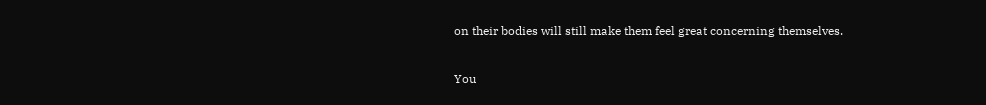on their bodies will still make them feel great concerning themselves.

You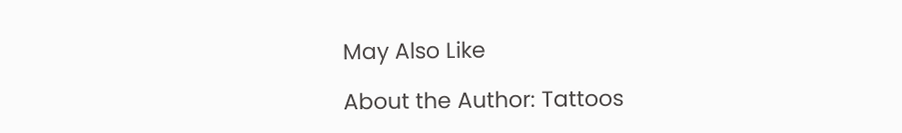May Also Like

About the Author: Tattoos